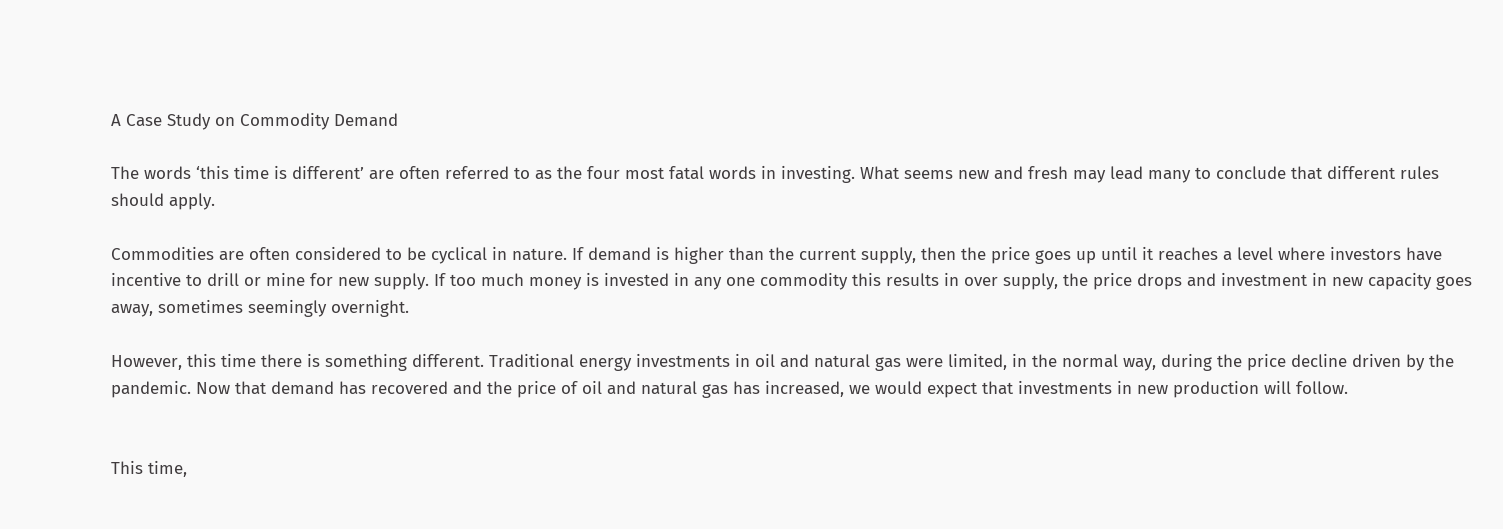A Case Study on Commodity Demand

The words ‘this time is different’ are often referred to as the four most fatal words in investing. What seems new and fresh may lead many to conclude that different rules should apply.

Commodities are often considered to be cyclical in nature. If demand is higher than the current supply, then the price goes up until it reaches a level where investors have incentive to drill or mine for new supply. If too much money is invested in any one commodity this results in over supply, the price drops and investment in new capacity goes away, sometimes seemingly overnight.

However, this time there is something different. Traditional energy investments in oil and natural gas were limited, in the normal way, during the price decline driven by the pandemic. Now that demand has recovered and the price of oil and natural gas has increased, we would expect that investments in new production will follow.


This time,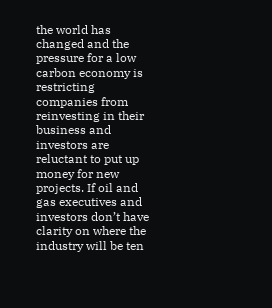the world has changed and the pressure for a low carbon economy is restricting companies from reinvesting in their business and investors are reluctant to put up money for new projects. If oil and gas executives and investors don’t have clarity on where the industry will be ten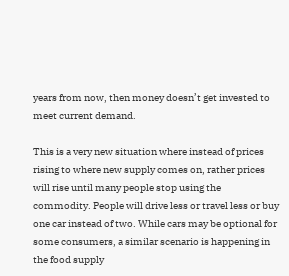years from now, then money doesn’t get invested to meet current demand.

This is a very new situation where instead of prices rising to where new supply comes on, rather prices will rise until many people stop using the commodity. People will drive less or travel less or buy one car instead of two. While cars may be optional for some consumers, a similar scenario is happening in the food supply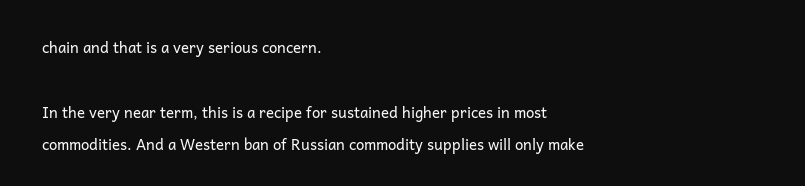chain and that is a very serious concern.

In the very near term, this is a recipe for sustained higher prices in most commodities. And a Western ban of Russian commodity supplies will only make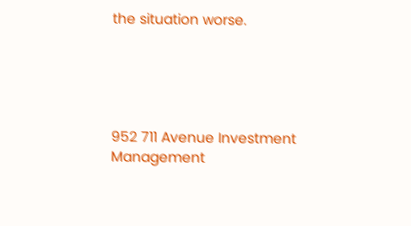the situation worse.





952 711 Avenue Investment Management